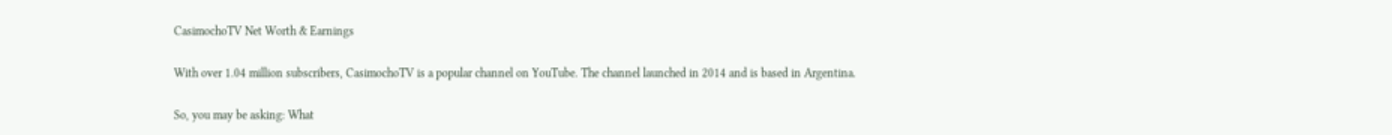CasimochoTV Net Worth & Earnings

With over 1.04 million subscribers, CasimochoTV is a popular channel on YouTube. The channel launched in 2014 and is based in Argentina.

So, you may be asking: What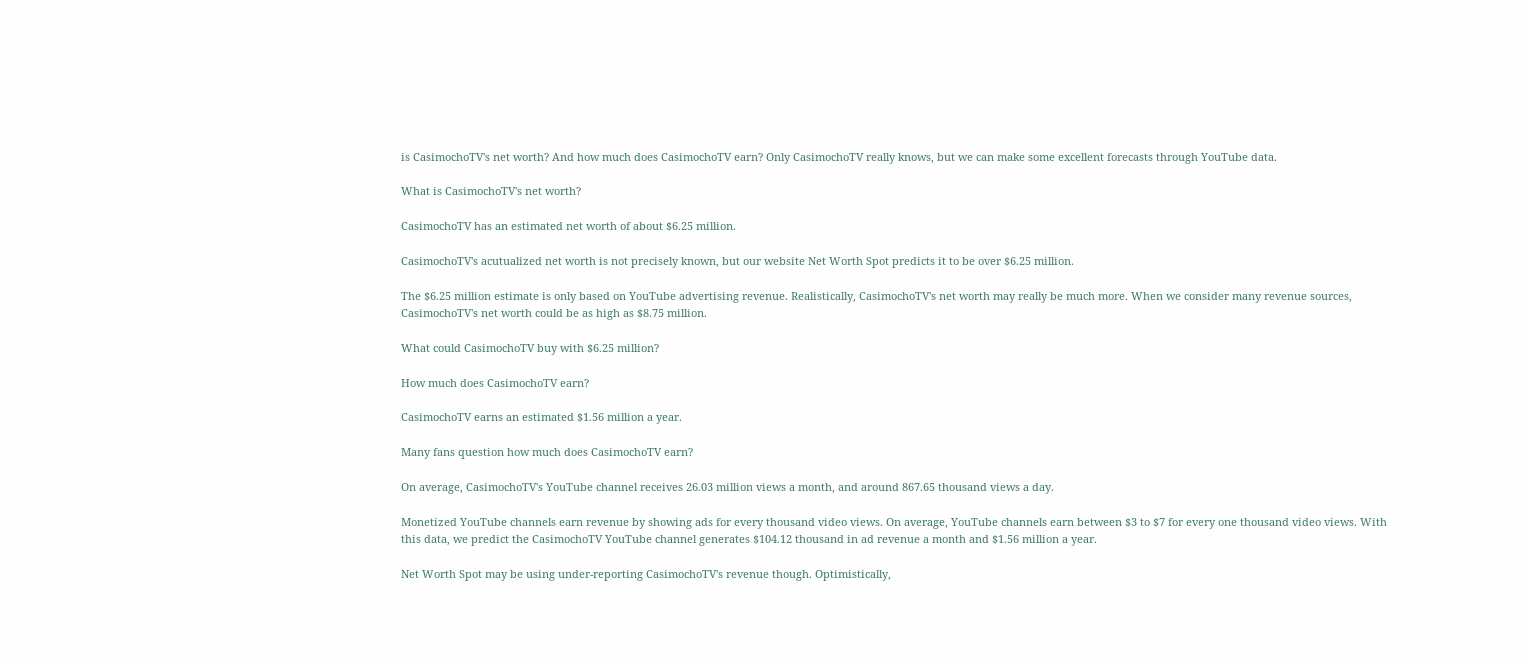is CasimochoTV's net worth? And how much does CasimochoTV earn? Only CasimochoTV really knows, but we can make some excellent forecasts through YouTube data.

What is CasimochoTV's net worth?

CasimochoTV has an estimated net worth of about $6.25 million.

CasimochoTV's acutualized net worth is not precisely known, but our website Net Worth Spot predicts it to be over $6.25 million.

The $6.25 million estimate is only based on YouTube advertising revenue. Realistically, CasimochoTV's net worth may really be much more. When we consider many revenue sources, CasimochoTV's net worth could be as high as $8.75 million.

What could CasimochoTV buy with $6.25 million?

How much does CasimochoTV earn?

CasimochoTV earns an estimated $1.56 million a year.

Many fans question how much does CasimochoTV earn?

On average, CasimochoTV's YouTube channel receives 26.03 million views a month, and around 867.65 thousand views a day.

Monetized YouTube channels earn revenue by showing ads for every thousand video views. On average, YouTube channels earn between $3 to $7 for every one thousand video views. With this data, we predict the CasimochoTV YouTube channel generates $104.12 thousand in ad revenue a month and $1.56 million a year.

Net Worth Spot may be using under-reporting CasimochoTV's revenue though. Optimistically,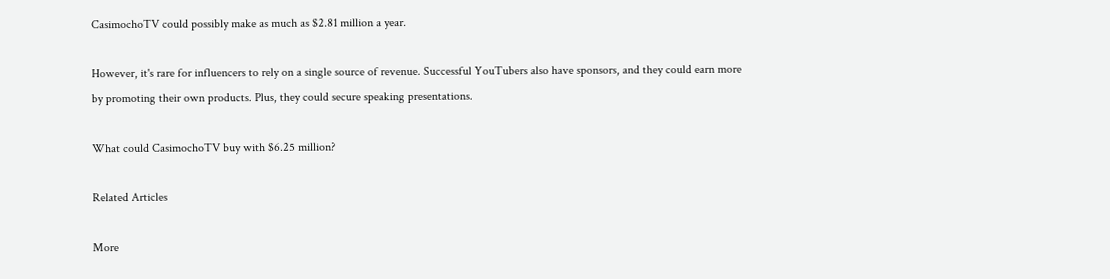CasimochoTV could possibly make as much as $2.81 million a year.

However, it's rare for influencers to rely on a single source of revenue. Successful YouTubers also have sponsors, and they could earn more by promoting their own products. Plus, they could secure speaking presentations.

What could CasimochoTV buy with $6.25 million?

Related Articles

More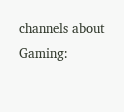channels about Gaming: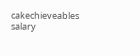cakechieveables salary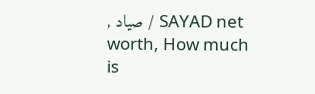, صياد / SAYAD net worth, How much is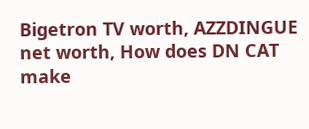Bigetron TV worth, AZZDINGUE net worth, How does DN CAT make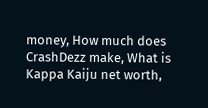money, How much does CrashDezz make, What is Kappa Kaiju net worth,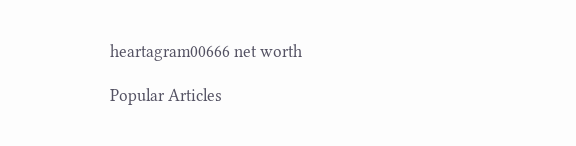heartagram00666 net worth

Popular Articles